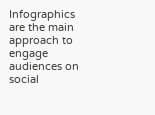Infographics are the main approach to engage audiences on social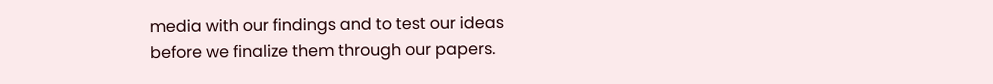media with our findings and to test our ideas before we finalize them through our papers.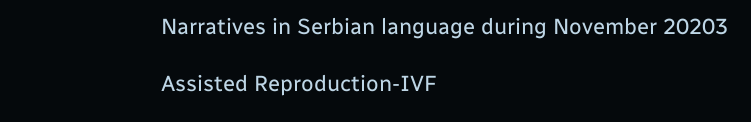Narratives in Serbian language during November 20203

Assisted Reproduction-IVF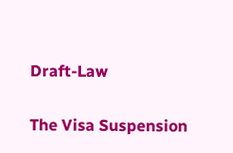Draft-Law

The Visa Suspension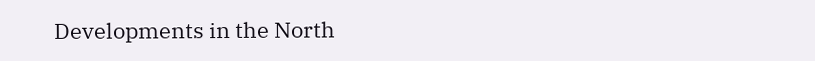Developments in the North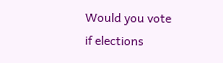Would you vote if elections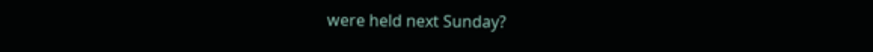were held next Sunday?